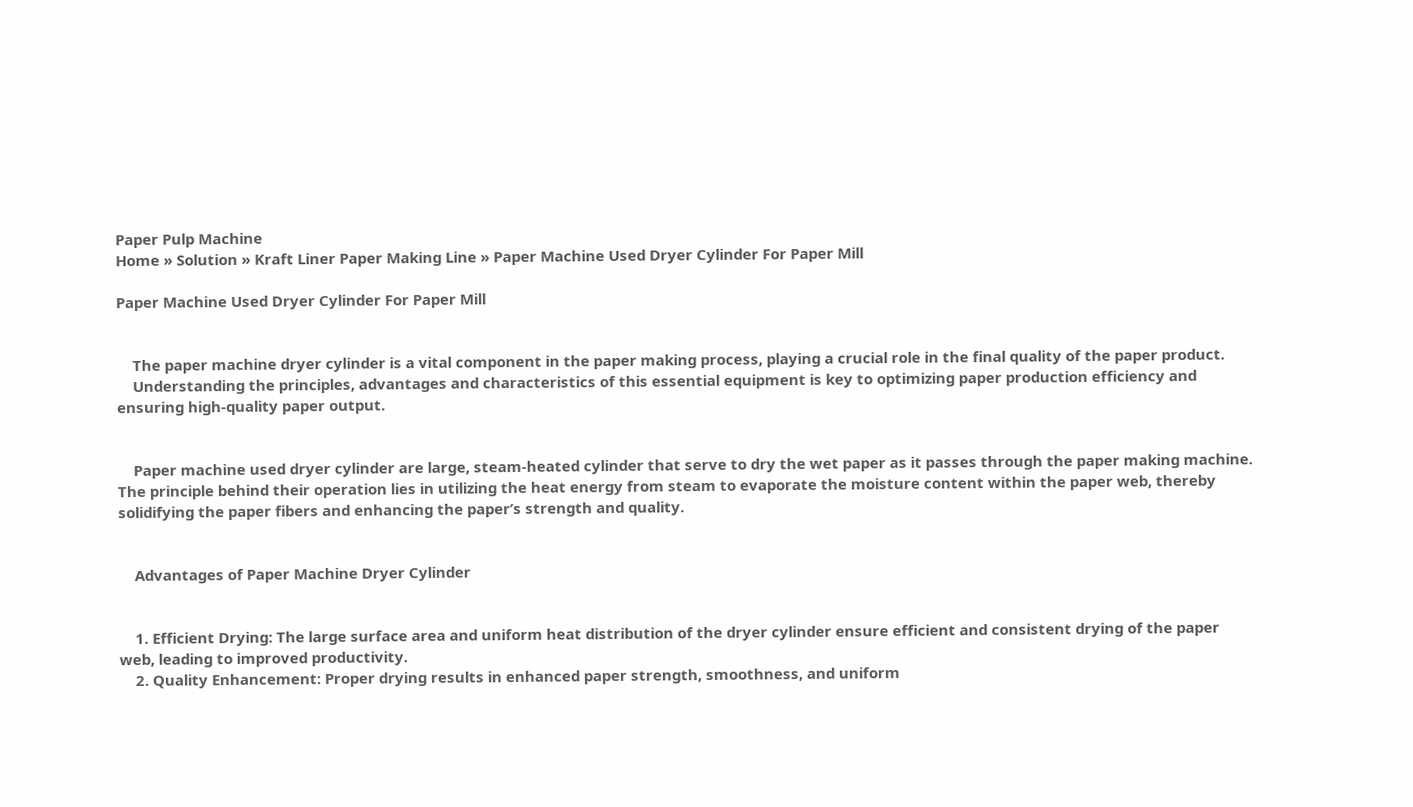Paper Pulp Machine
Home » Solution » Kraft Liner Paper Making Line » Paper Machine Used Dryer Cylinder For Paper Mill

Paper Machine Used Dryer Cylinder For Paper Mill


    The paper machine dryer cylinder is a vital component in the paper making process, playing a crucial role in the final quality of the paper product.
    Understanding the principles, advantages and characteristics of this essential equipment is key to optimizing paper production efficiency and ensuring high-quality paper output.


    Paper machine used dryer cylinder are large, steam-heated cylinder that serve to dry the wet paper as it passes through the paper making machine. The principle behind their operation lies in utilizing the heat energy from steam to evaporate the moisture content within the paper web, thereby solidifying the paper fibers and enhancing the paper’s strength and quality.


    Advantages of Paper Machine Dryer Cylinder


    1. Efficient Drying: The large surface area and uniform heat distribution of the dryer cylinder ensure efficient and consistent drying of the paper web, leading to improved productivity.
    2. Quality Enhancement: Proper drying results in enhanced paper strength, smoothness, and uniform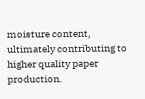moisture content, ultimately contributing to higher quality paper production.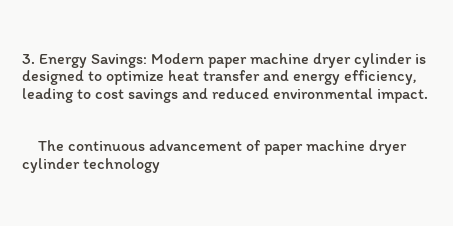3. Energy Savings: Modern paper machine dryer cylinder is designed to optimize heat transfer and energy efficiency, leading to cost savings and reduced environmental impact.


    The continuous advancement of paper machine dryer cylinder technology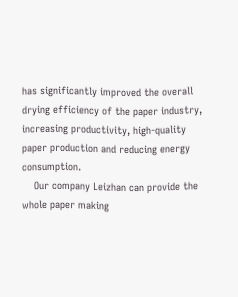has significantly improved the overall drying efficiency of the paper industry, increasing productivity, high-quality paper production and reducing energy consumption.
    Our company Leizhan can provide the whole paper making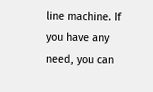line machine. If you have any need, you can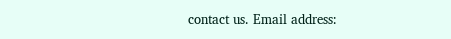contact us. Email address: